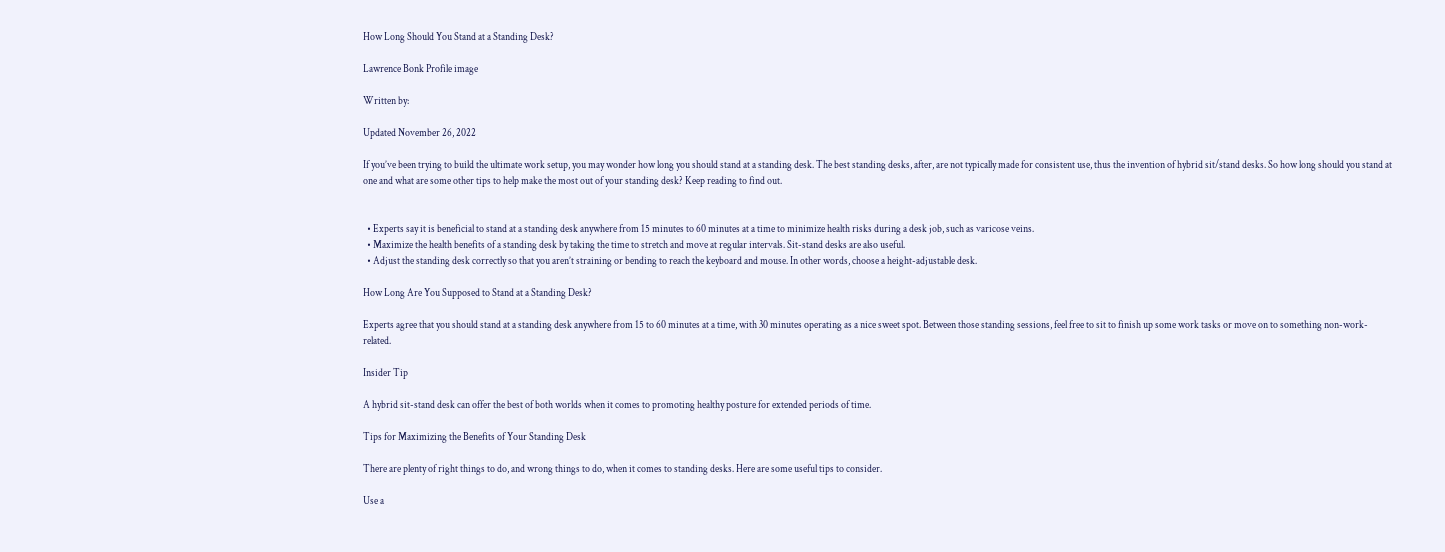How Long Should You Stand at a Standing Desk?

Lawrence Bonk Profile image

Written by:

Updated November 26, 2022

If you’ve been trying to build the ultimate work setup, you may wonder how long you should stand at a standing desk. The best standing desks, after, are not typically made for consistent use, thus the invention of hybrid sit/stand desks. So how long should you stand at one and what are some other tips to help make the most out of your standing desk? Keep reading to find out.


  • Experts say it is beneficial to stand at a standing desk anywhere from 15 minutes to 60 minutes at a time to minimize health risks during a desk job, such as varicose veins.
  • Maximize the health benefits of a standing desk by taking the time to stretch and move at regular intervals. Sit-stand desks are also useful.
  • Adjust the standing desk correctly so that you aren’t straining or bending to reach the keyboard and mouse. In other words, choose a height-adjustable desk.

How Long Are You Supposed to Stand at a Standing Desk?

Experts agree that you should stand at a standing desk anywhere from 15 to 60 minutes at a time, with 30 minutes operating as a nice sweet spot. Between those standing sessions, feel free to sit to finish up some work tasks or move on to something non-work-related.

Insider Tip

A hybrid sit-stand desk can offer the best of both worlds when it comes to promoting healthy posture for extended periods of time.

Tips for Maximizing the Benefits of Your Standing Desk

There are plenty of right things to do, and wrong things to do, when it comes to standing desks. Here are some useful tips to consider.

Use a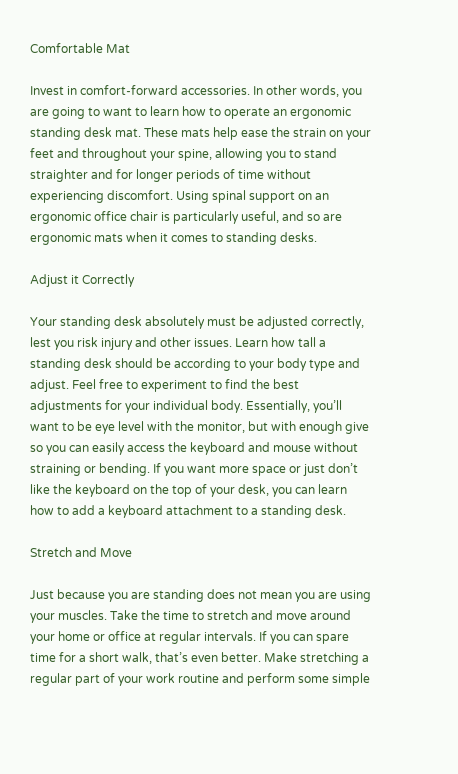Comfortable Mat

Invest in comfort-forward accessories. In other words, you are going to want to learn how to operate an ergonomic standing desk mat. These mats help ease the strain on your feet and throughout your spine, allowing you to stand straighter and for longer periods of time without experiencing discomfort. Using spinal support on an ergonomic office chair is particularly useful, and so are ergonomic mats when it comes to standing desks.

Adjust it Correctly

Your standing desk absolutely must be adjusted correctly, lest you risk injury and other issues. Learn how tall a standing desk should be according to your body type and adjust. Feel free to experiment to find the best adjustments for your individual body. Essentially, you’ll want to be eye level with the monitor, but with enough give so you can easily access the keyboard and mouse without straining or bending. If you want more space or just don’t like the keyboard on the top of your desk, you can learn how to add a keyboard attachment to a standing desk.

Stretch and Move

Just because you are standing does not mean you are using your muscles. Take the time to stretch and move around your home or office at regular intervals. If you can spare time for a short walk, that’s even better. Make stretching a regular part of your work routine and perform some simple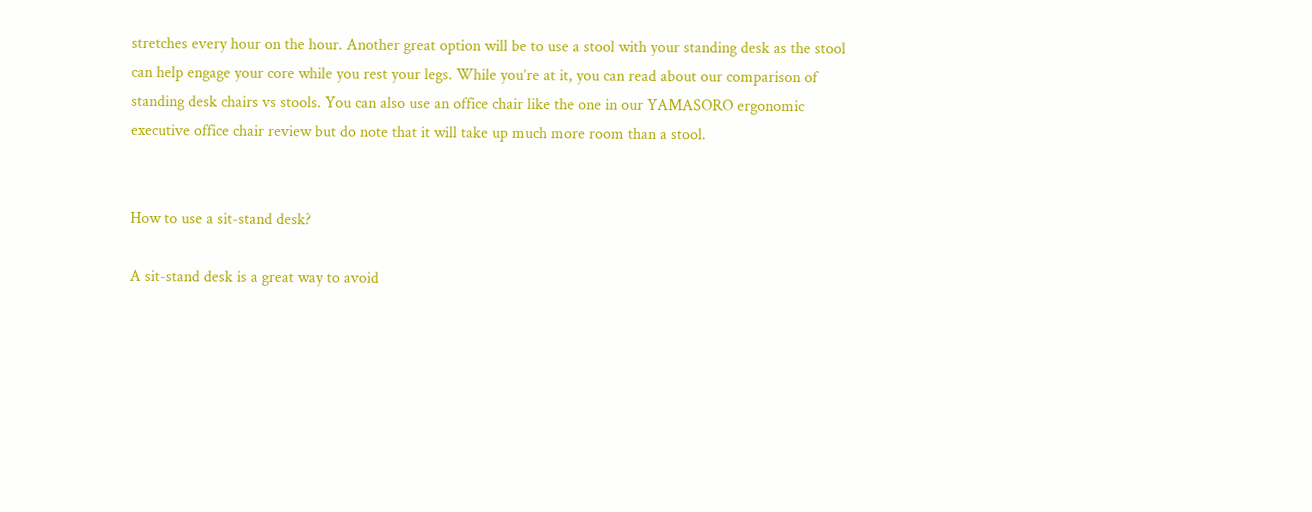stretches every hour on the hour. Another great option will be to use a stool with your standing desk as the stool can help engage your core while you rest your legs. While you’re at it, you can read about our comparison of standing desk chairs vs stools. You can also use an office chair like the one in our YAMASORO ergonomic executive office chair review but do note that it will take up much more room than a stool.


How to use a sit-stand desk?

A sit-stand desk is a great way to avoid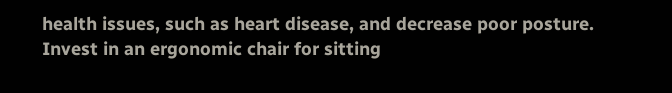health issues, such as heart disease, and decrease poor posture. Invest in an ergonomic chair for sitting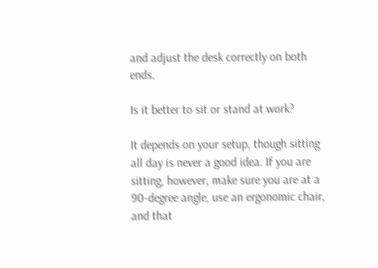and adjust the desk correctly on both ends.

Is it better to sit or stand at work?

It depends on your setup, though sitting all day is never a good idea. If you are sitting, however, make sure you are at a 90-degree angle, use an ergonomic chair, and that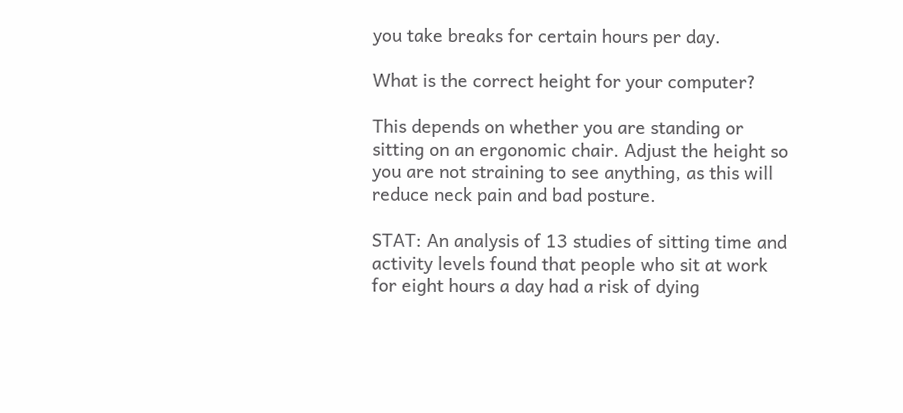you take breaks for certain hours per day.

What is the correct height for your computer?

This depends on whether you are standing or sitting on an ergonomic chair. Adjust the height so you are not straining to see anything, as this will reduce neck pain and bad posture.

STAT: An analysis of 13 studies of sitting time and activity levels found that people who sit at work for eight hours a day had a risk of dying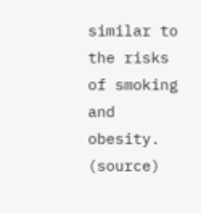similar to the risks of smoking and obesity. (source)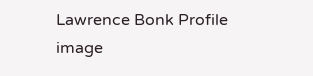Lawrence Bonk Profile image